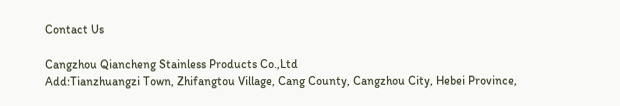Contact Us

Cangzhou Qiancheng Stainless Products Co.,Ltd
Add:Tianzhuangzi Town, Zhifangtou Village, Cang County, Cangzhou City, Hebei Province,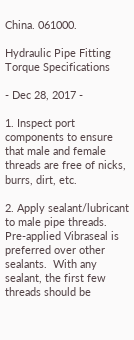China. 061000.

Hydraulic Pipe Fitting Torque Specifications

- Dec 28, 2017 -

1. Inspect port components to ensure that male and female threads are free of nicks, burrs, dirt, etc.

2. Apply sealant/lubricant to male pipe threads.  Pre-applied Vibraseal is preferred over other sealants.  With any sealant, the first few threads should be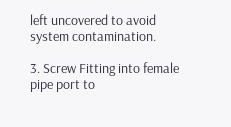left uncovered to avoid system contamination.

3. Screw Fitting into female pipe port to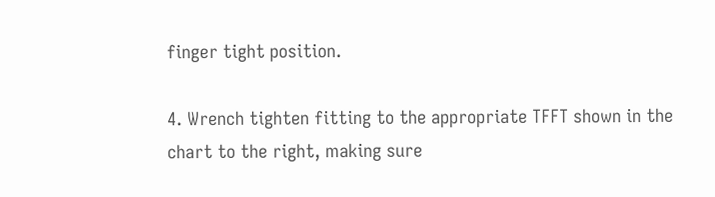finger tight position.

4. Wrench tighten fitting to the appropriate TFFT shown in the chart to the right, making sure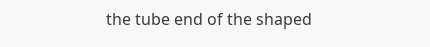the tube end of the shaped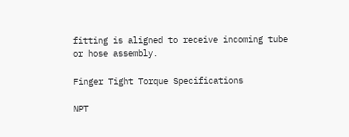fitting is aligned to receive incoming tube or hose assembly.

Finger Tight Torque Specifications

NPT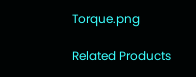Torque.png

Related Products